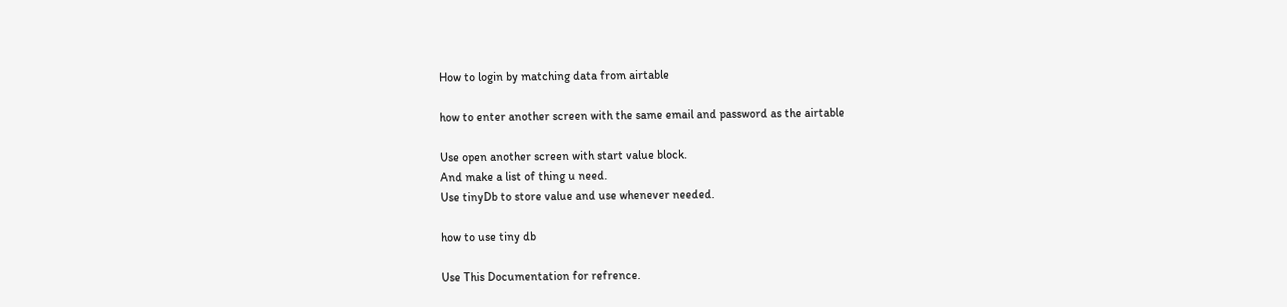How to login by matching data from airtable

how to enter another screen with the same email and password as the airtable

Use open another screen with start value block.
And make a list of thing u need.
Use tinyDb to store value and use whenever needed.

how to use tiny db

Use This Documentation for refrence.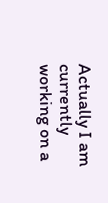Actually I am currently working on a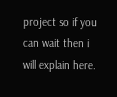project so if you can wait then i will explain here.